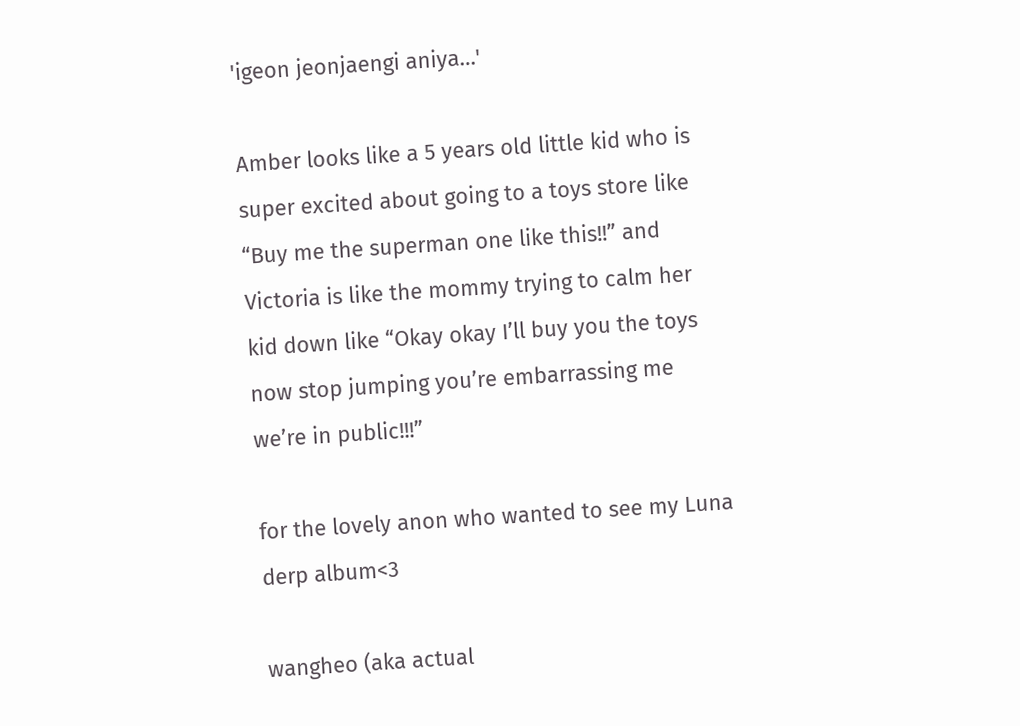'igeon jeonjaengi aniya…'

Amber looks like a 5 years old little kid who is super excited about going to a toys store like “Buy me the superman one like this!!” and Victoria is like the mommy trying to calm her kid down like “Okay okay I’ll buy you the toys now stop jumping you’re embarrassing me we’re in public!!!”

for the lovely anon who wanted to see my Luna derp album<3

wangheo (aka actual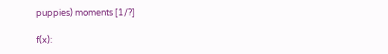puppies) moments [1/?]

f(x):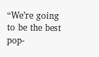“We’re going to be the best pop-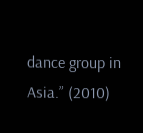dance group in Asia.” (2010)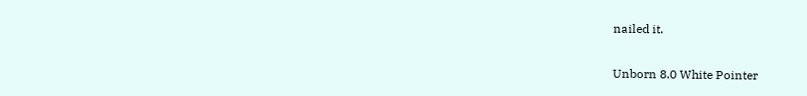nailed it.

Unborn 8.0 White Pointer